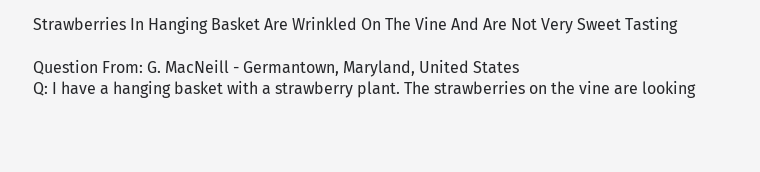Strawberries In Hanging Basket Are Wrinkled On The Vine And Are Not Very Sweet Tasting

Question From: G. MacNeill - Germantown, Maryland, United States
Q: I have a hanging basket with a strawberry plant. The strawberries on the vine are looking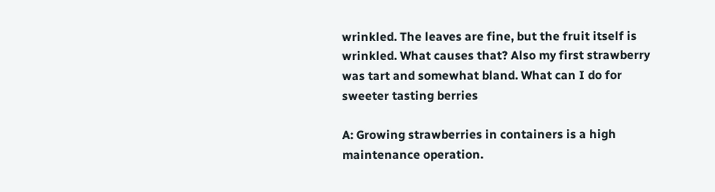wrinkled. The leaves are fine, but the fruit itself is wrinkled. What causes that? Also my first strawberry was tart and somewhat bland. What can I do for sweeter tasting berries

A: Growing strawberries in containers is a high maintenance operation.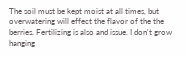The soil must be kept moist at all times, but overwatering will effect the flavor of the the berries. Fertilizing is also and issue. I don't grow hanging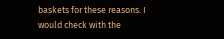baskets for these reasons. I would check with the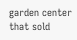garden center that sold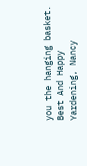you the hanging basket. Best And Happy Yardening, Nancy